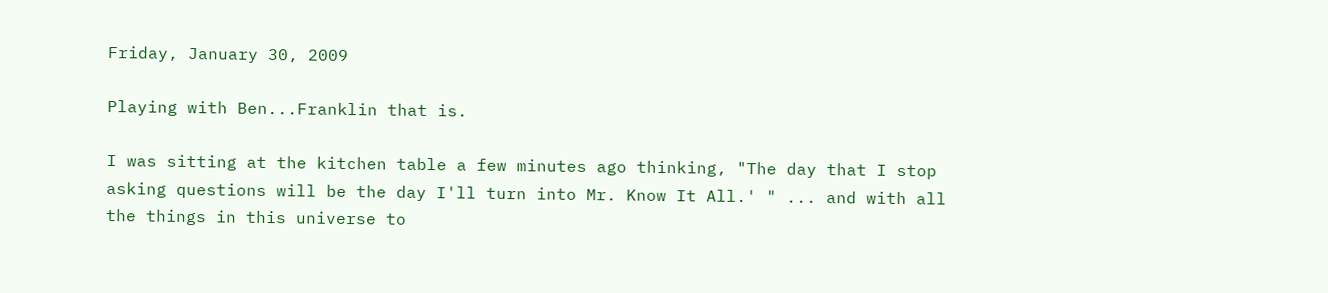Friday, January 30, 2009

Playing with Ben...Franklin that is.

I was sitting at the kitchen table a few minutes ago thinking, "The day that I stop asking questions will be the day I'll turn into Mr. Know It All.' " ... and with all the things in this universe to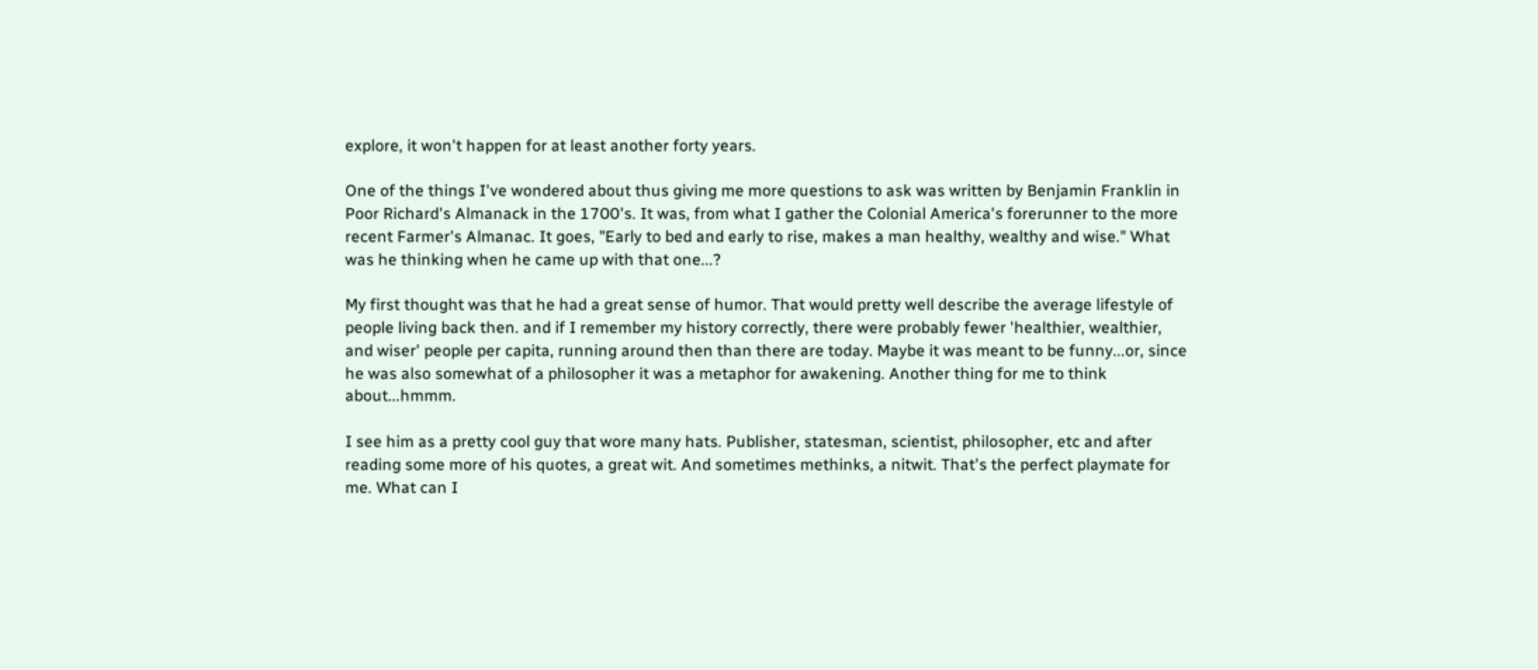explore, it won't happen for at least another forty years.

One of the things I've wondered about thus giving me more questions to ask was written by Benjamin Franklin in Poor Richard's Almanack in the 1700's. It was, from what I gather the Colonial America's forerunner to the more recent Farmer's Almanac. It goes, "Early to bed and early to rise, makes a man healthy, wealthy and wise." What was he thinking when he came up with that one...?

My first thought was that he had a great sense of humor. That would pretty well describe the average lifestyle of people living back then. and if I remember my history correctly, there were probably fewer 'healthier, wealthier, and wiser' people per capita, running around then than there are today. Maybe it was meant to be funny...or, since he was also somewhat of a philosopher it was a metaphor for awakening. Another thing for me to think about...hmmm.

I see him as a pretty cool guy that wore many hats. Publisher, statesman, scientist, philosopher, etc and after reading some more of his quotes, a great wit. And sometimes methinks, a nitwit. That's the perfect playmate for me. What can I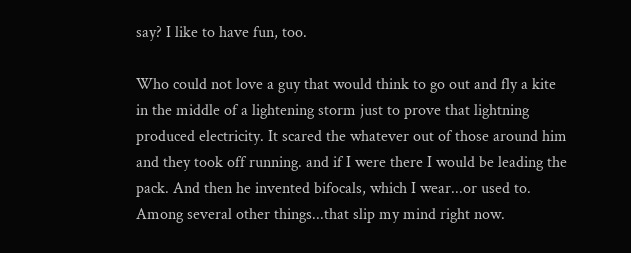say? I like to have fun, too.

Who could not love a guy that would think to go out and fly a kite in the middle of a lightening storm just to prove that lightning produced electricity. It scared the whatever out of those around him and they took off running. and if I were there I would be leading the pack. And then he invented bifocals, which I wear...or used to. Among several other things...that slip my mind right now.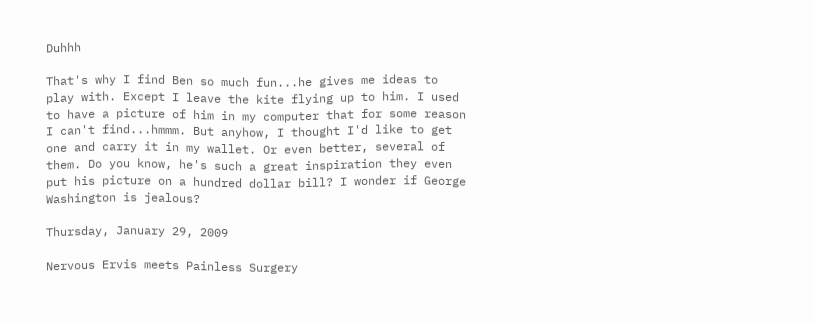Duhhh

That's why I find Ben so much fun...he gives me ideas to play with. Except I leave the kite flying up to him. I used to have a picture of him in my computer that for some reason I can't find...hmmm. But anyhow, I thought I'd like to get one and carry it in my wallet. Or even better, several of them. Do you know, he's such a great inspiration they even put his picture on a hundred dollar bill? I wonder if George Washington is jealous?

Thursday, January 29, 2009

Nervous Ervis meets Painless Surgery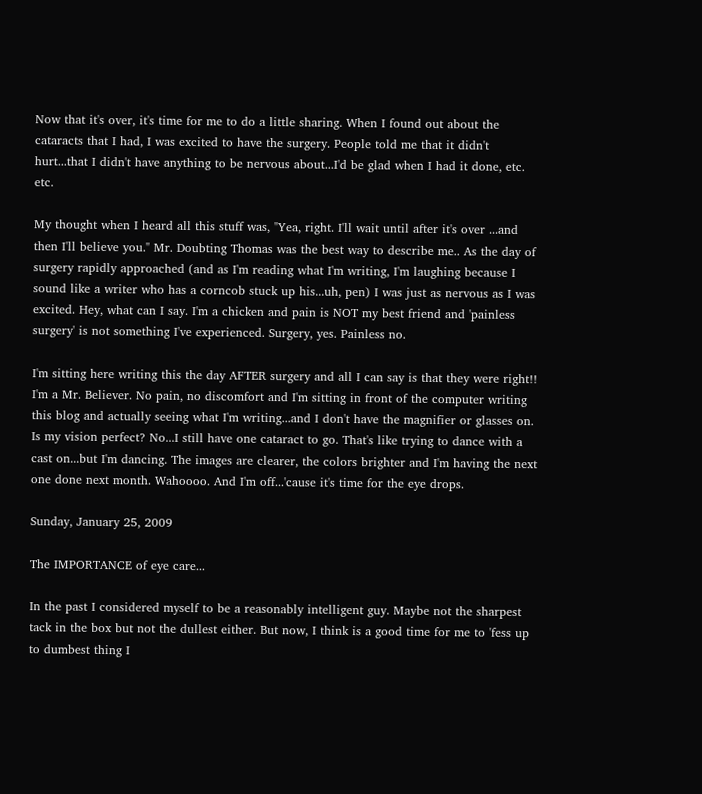Now that it's over, it's time for me to do a little sharing. When I found out about the cataracts that I had, I was excited to have the surgery. People told me that it didn't hurt...that I didn't have anything to be nervous about...I'd be glad when I had it done, etc. etc.

My thought when I heard all this stuff was, "Yea, right. I'll wait until after it's over ...and then I'll believe you." Mr. Doubting Thomas was the best way to describe me.. As the day of surgery rapidly approached (and as I'm reading what I'm writing, I'm laughing because I sound like a writer who has a corncob stuck up his...uh, pen) I was just as nervous as I was excited. Hey, what can I say. I'm a chicken and pain is NOT my best friend and 'painless surgery' is not something I've experienced. Surgery, yes. Painless no.

I'm sitting here writing this the day AFTER surgery and all I can say is that they were right!! I'm a Mr. Believer. No pain, no discomfort and I'm sitting in front of the computer writing this blog and actually seeing what I'm writing...and I don't have the magnifier or glasses on. Is my vision perfect? No...I still have one cataract to go. That's like trying to dance with a cast on...but I'm dancing. The images are clearer, the colors brighter and I'm having the next one done next month. Wahoooo. And I'm off...'cause it's time for the eye drops.

Sunday, January 25, 2009

The IMPORTANCE of eye care...

In the past I considered myself to be a reasonably intelligent guy. Maybe not the sharpest tack in the box but not the dullest either. But now, I think is a good time for me to 'fess up to dumbest thing I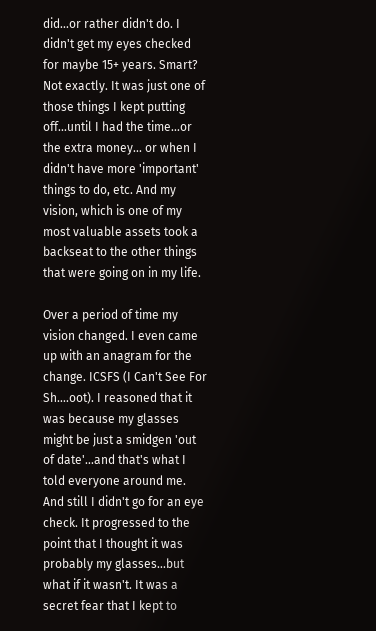did...or rather didn't do. I didn't get my eyes checked for maybe 15+ years. Smart? Not exactly. It was just one of those things I kept putting off...until I had the time...or the extra money... or when I didn't have more 'important' things to do, etc. And my vision, which is one of my most valuable assets took a backseat to the other things that were going on in my life.

Over a period of time my vision changed. I even came up with an anagram for the change. ICSFS (I Can't See For Sh....oot). I reasoned that it was because my glasses might be just a smidgen 'out of date'...and that's what I told everyone around me. And still I didn't go for an eye check. It progressed to the point that I thought it was probably my glasses...but what if it wasn't. It was a secret fear that I kept to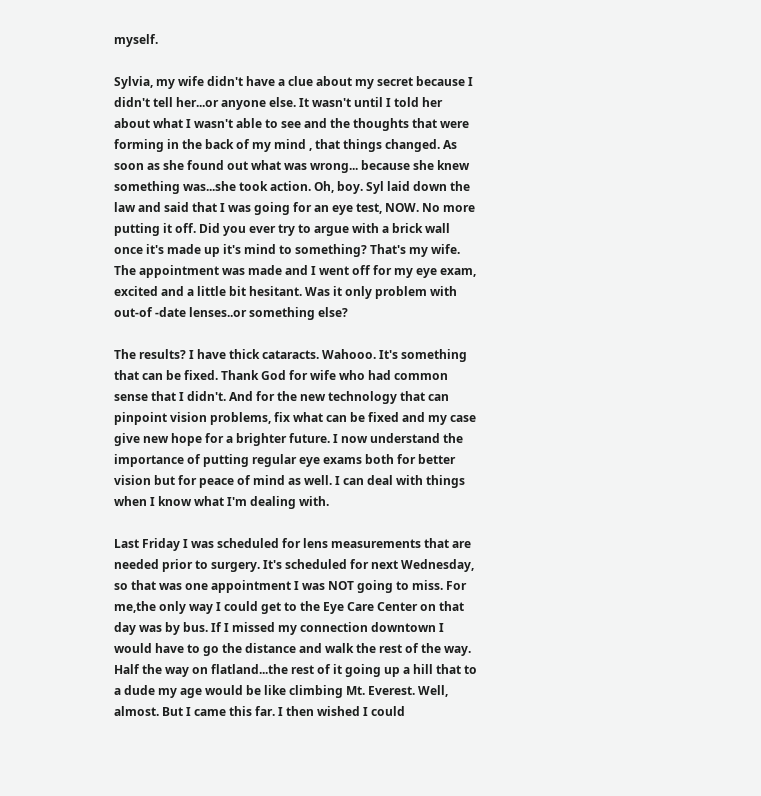myself.

Sylvia, my wife didn't have a clue about my secret because I didn't tell her...or anyone else. It wasn't until I told her about what I wasn't able to see and the thoughts that were forming in the back of my mind , that things changed. As soon as she found out what was wrong... because she knew something was...she took action. Oh, boy. Syl laid down the law and said that I was going for an eye test, NOW. No more putting it off. Did you ever try to argue with a brick wall once it's made up it's mind to something? That's my wife. The appointment was made and I went off for my eye exam, excited and a little bit hesitant. Was it only problem with out-of -date lenses..or something else?

The results? I have thick cataracts. Wahooo. It's something that can be fixed. Thank God for wife who had common sense that I didn't. And for the new technology that can pinpoint vision problems, fix what can be fixed and my case give new hope for a brighter future. I now understand the importance of putting regular eye exams both for better vision but for peace of mind as well. I can deal with things when I know what I'm dealing with.

Last Friday I was scheduled for lens measurements that are needed prior to surgery. It's scheduled for next Wednesday, so that was one appointment I was NOT going to miss. For me,the only way I could get to the Eye Care Center on that day was by bus. If I missed my connection downtown I would have to go the distance and walk the rest of the way. Half the way on flatland...the rest of it going up a hill that to a dude my age would be like climbing Mt. Everest. Well, almost. But I came this far. I then wished I could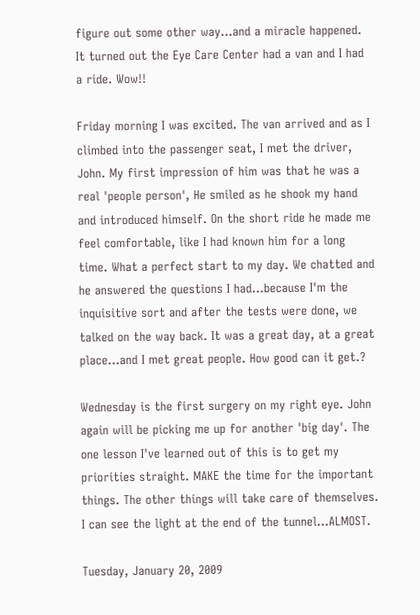figure out some other way...and a miracle happened. It turned out the Eye Care Center had a van and I had a ride. Wow!!

Friday morning I was excited. The van arrived and as I climbed into the passenger seat, I met the driver, John. My first impression of him was that he was a real 'people person', He smiled as he shook my hand and introduced himself. On the short ride he made me feel comfortable, like I had known him for a long time. What a perfect start to my day. We chatted and he answered the questions I had...because I'm the inquisitive sort and after the tests were done, we talked on the way back. It was a great day, at a great place...and I met great people. How good can it get.?

Wednesday is the first surgery on my right eye. John again will be picking me up for another 'big day'. The one lesson I've learned out of this is to get my priorities straight. MAKE the time for the important things. The other things will take care of themselves. I can see the light at the end of the tunnel...ALMOST.

Tuesday, January 20, 2009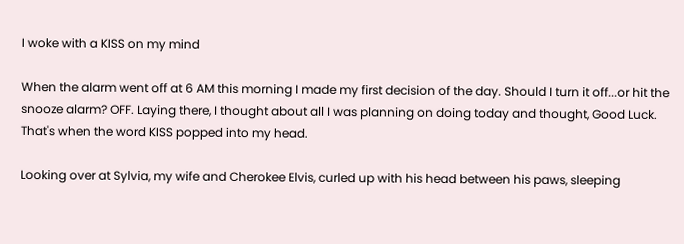I woke with a KISS on my mind

When the alarm went off at 6 AM this morning I made my first decision of the day. Should I turn it off...or hit the snooze alarm? OFF. Laying there, I thought about all I was planning on doing today and thought, Good Luck. That's when the word KISS popped into my head.

Looking over at Sylvia, my wife and Cherokee Elvis, curled up with his head between his paws, sleeping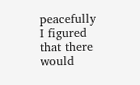peacefully I figured that there would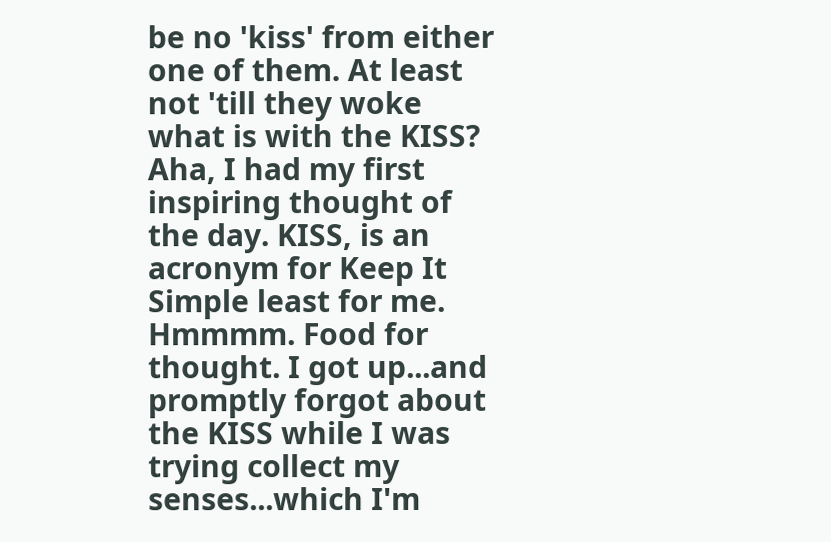be no 'kiss' from either one of them. At least not 'till they woke what is with the KISS? Aha, I had my first inspiring thought of the day. KISS, is an acronym for Keep It Simple least for me. Hmmmm. Food for thought. I got up...and promptly forgot about the KISS while I was trying collect my senses...which I'm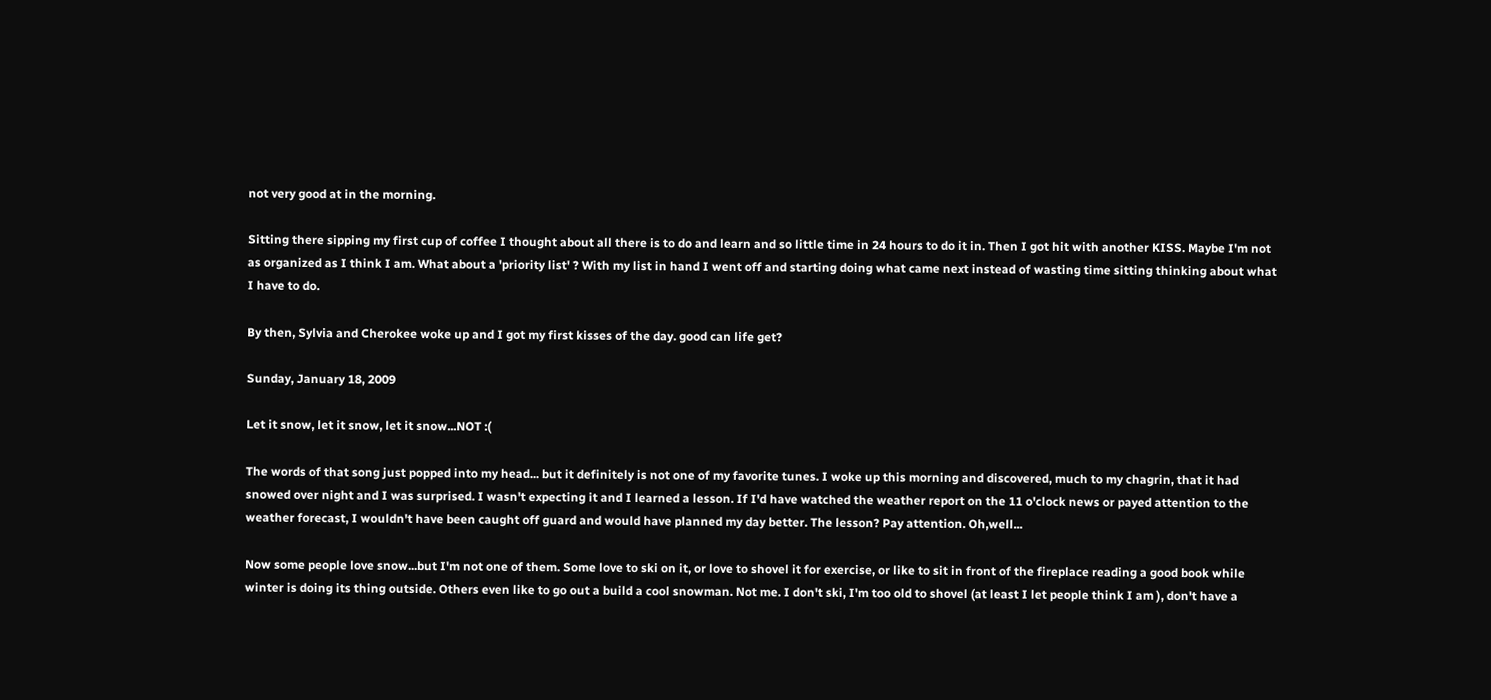not very good at in the morning.

Sitting there sipping my first cup of coffee I thought about all there is to do and learn and so little time in 24 hours to do it in. Then I got hit with another KISS. Maybe I'm not as organized as I think I am. What about a 'priority list' ? With my list in hand I went off and starting doing what came next instead of wasting time sitting thinking about what I have to do.

By then, Sylvia and Cherokee woke up and I got my first kisses of the day. good can life get?

Sunday, January 18, 2009

Let it snow, let it snow, let it snow...NOT :(

The words of that song just popped into my head... but it definitely is not one of my favorite tunes. I woke up this morning and discovered, much to my chagrin, that it had snowed over night and I was surprised. I wasn't expecting it and I learned a lesson. If I'd have watched the weather report on the 11 o'clock news or payed attention to the weather forecast, I wouldn't have been caught off guard and would have planned my day better. The lesson? Pay attention. Oh,well...

Now some people love snow...but I'm not one of them. Some love to ski on it, or love to shovel it for exercise, or like to sit in front of the fireplace reading a good book while winter is doing its thing outside. Others even like to go out a build a cool snowman. Not me. I don't ski, I'm too old to shovel (at least I let people think I am ), don't have a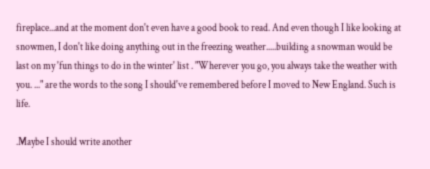fireplace...and at the moment don't even have a good book to read. And even though I like looking at snowmen, I don't like doing anything out in the freezing weather.....building a snowman would be last on my 'fun things to do in the winter' list . "Wherever you go, you always take the weather with you. ..." are the words to the song I should've remembered before I moved to New England. Such is life.

.Maybe I should write another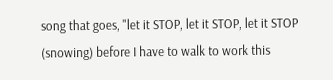song that goes, "let it STOP, let it STOP, let it STOP (snowing) before I have to walk to work this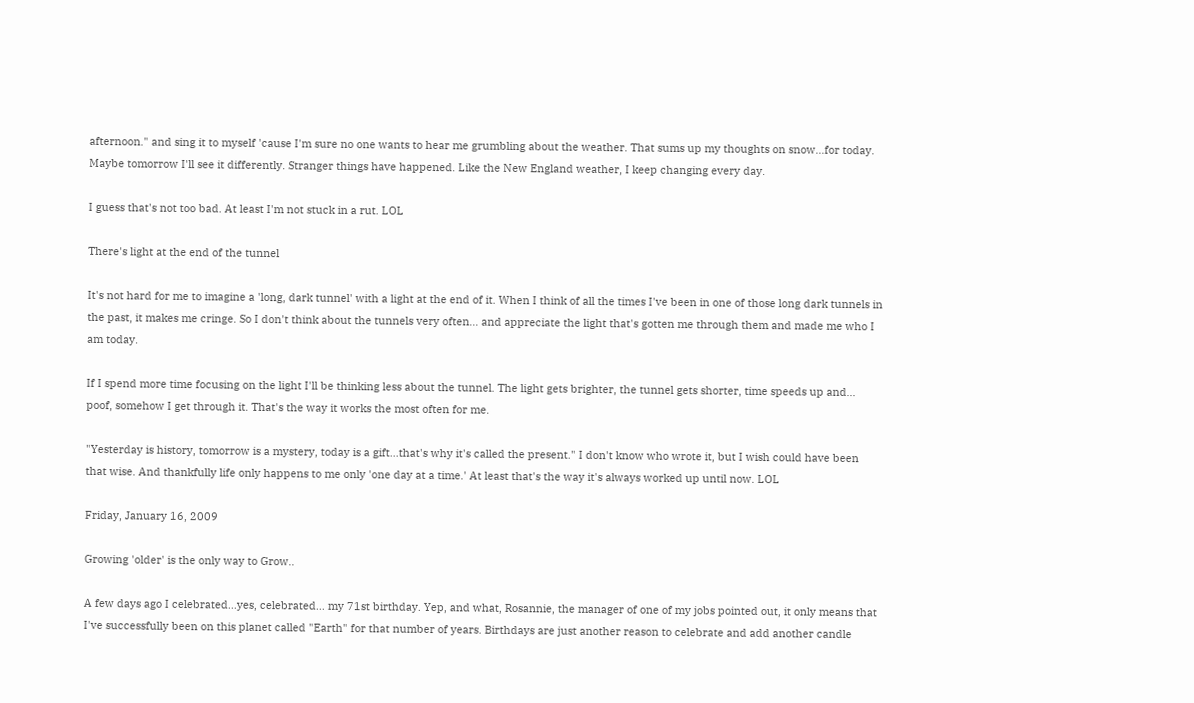afternoon." and sing it to myself 'cause I'm sure no one wants to hear me grumbling about the weather. That sums up my thoughts on snow...for today. Maybe tomorrow I'll see it differently. Stranger things have happened. Like the New England weather, I keep changing every day.

I guess that's not too bad. At least I'm not stuck in a rut. LOL

There's light at the end of the tunnel

It's not hard for me to imagine a 'long, dark tunnel' with a light at the end of it. When I think of all the times I've been in one of those long dark tunnels in the past, it makes me cringe. So I don't think about the tunnels very often... and appreciate the light that's gotten me through them and made me who I am today.

If I spend more time focusing on the light I'll be thinking less about the tunnel. The light gets brighter, the tunnel gets shorter, time speeds up and... poof, somehow I get through it. That's the way it works the most often for me.

"Yesterday is history, tomorrow is a mystery, today is a gift...that's why it's called the present." I don't know who wrote it, but I wish could have been that wise. And thankfully life only happens to me only 'one day at a time.' At least that's the way it's always worked up until now. LOL

Friday, January 16, 2009

Growing 'older' is the only way to Grow..

A few days ago I celebrated...yes, celebrated... my 71st birthday. Yep, and what, Rosannie, the manager of one of my jobs pointed out, it only means that I've successfully been on this planet called "Earth" for that number of years. Birthdays are just another reason to celebrate and add another candle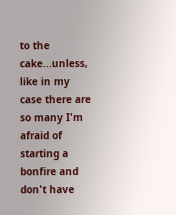to the cake...unless, like in my case there are so many I'm afraid of starting a bonfire and don't have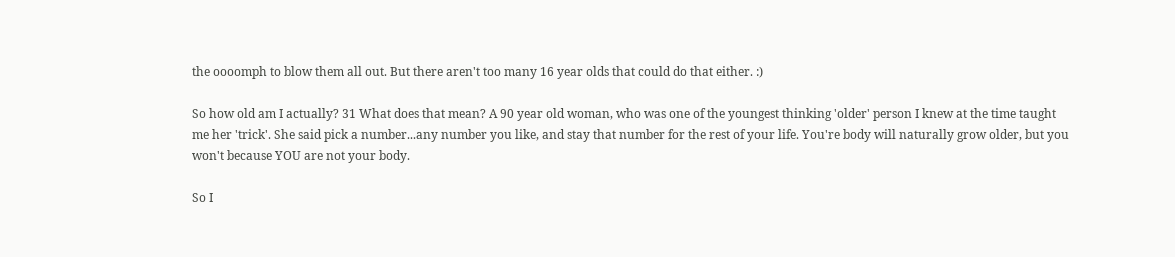the oooomph to blow them all out. But there aren't too many 16 year olds that could do that either. :)

So how old am I actually? 31 What does that mean? A 90 year old woman, who was one of the youngest thinking 'older' person I knew at the time taught me her 'trick'. She said pick a number...any number you like, and stay that number for the rest of your life. You're body will naturally grow older, but you won't because YOU are not your body.

So I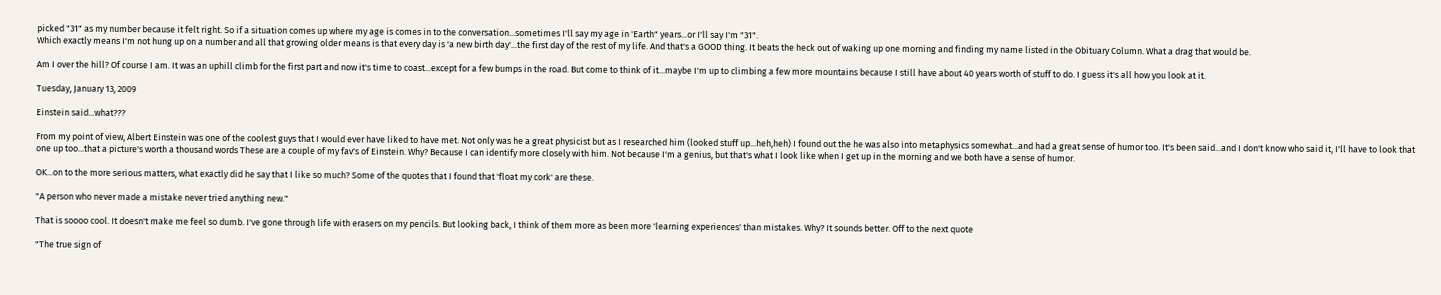picked "31" as my number because it felt right. So if a situation comes up where my age is comes in to the conversation...sometimes I'll say my age in 'Earth" years...or I'll say I'm "31".
Which exactly means I'm not hung up on a number and all that growing older means is that every day is 'a new birth day'...the first day of the rest of my life. And that's a GOOD thing. It beats the heck out of waking up one morning and finding my name listed in the Obituary Column. What a drag that would be.

Am I over the hill? Of course I am. It was an uphill climb for the first part and now it's time to coast...except for a few bumps in the road. But come to think of it...maybe I'm up to climbing a few more mountains because I still have about 40 years worth of stuff to do. I guess it's all how you look at it.

Tuesday, January 13, 2009

Einstein said...what???

From my point of view, Albert Einstein was one of the coolest guys that I would ever have liked to have met. Not only was he a great physicist but as I researched him (looked stuff up...heh,heh) I found out the he was also into metaphysics somewhat...and had a great sense of humor too. It's been said...and I don't know who said it, I'll have to look that one up too...that a picture's worth a thousand words These are a couple of my fav's of Einstein. Why? Because I can identify more closely with him. Not because I'm a genius, but that's what I look like when I get up in the morning and we both have a sense of humor.

OK...on to the more serious matters, what exactly did he say that I like so much? Some of the quotes that I found that 'float my cork' are these.

"A person who never made a mistake never tried anything new."

That is soooo cool. It doesn't make me feel so dumb. I've gone through life with erasers on my pencils. But looking back, I think of them more as been more 'learning experiences' than mistakes. Why? It sounds better. Off to the next quote

"The true sign of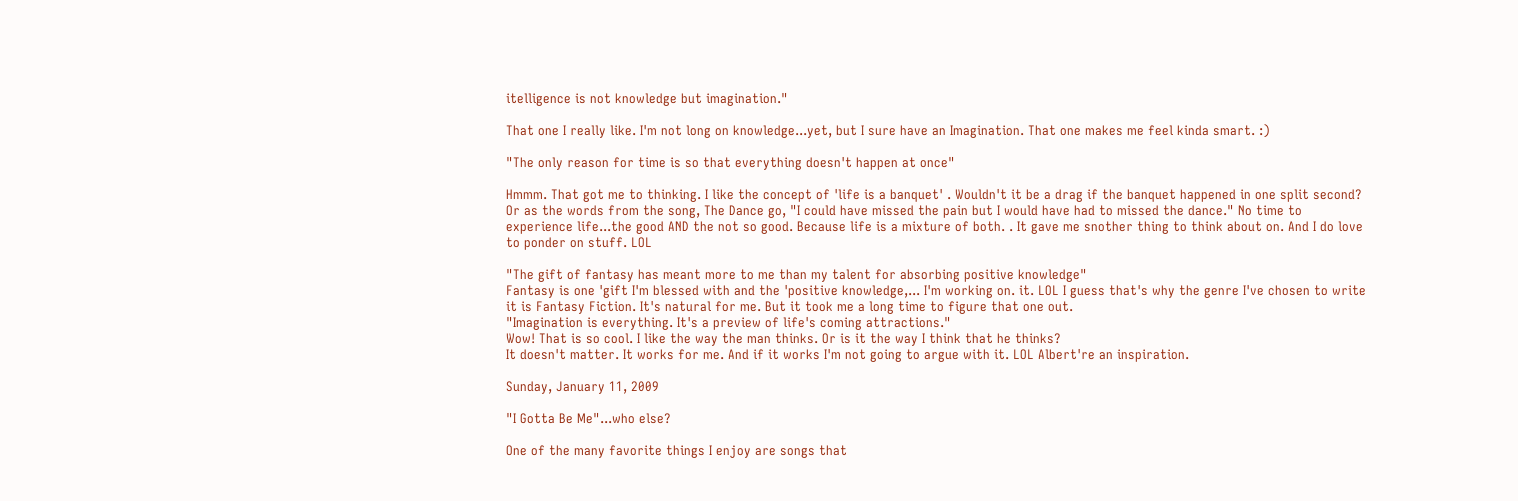itelligence is not knowledge but imagination."

That one I really like. I'm not long on knowledge...yet, but I sure have an Imagination. That one makes me feel kinda smart. :)

"The only reason for time is so that everything doesn't happen at once"

Hmmm. That got me to thinking. I like the concept of 'life is a banquet' . Wouldn't it be a drag if the banquet happened in one split second? Or as the words from the song, The Dance go, "I could have missed the pain but I would have had to missed the dance." No time to experience life...the good AND the not so good. Because life is a mixture of both. . It gave me snother thing to think about on. And I do love to ponder on stuff. LOL

"The gift of fantasy has meant more to me than my talent for absorbing positive knowledge"
Fantasy is one 'gift I'm blessed with and the 'positive knowledge,... I'm working on. it. LOL I guess that's why the genre I've chosen to write it is Fantasy Fiction. It's natural for me. But it took me a long time to figure that one out.
"Imagination is everything. It's a preview of life's coming attractions."
Wow! That is so cool. I like the way the man thinks. Or is it the way I think that he thinks?
It doesn't matter. It works for me. And if it works I'm not going to argue with it. LOL Albert're an inspiration.

Sunday, January 11, 2009

"I Gotta Be Me"...who else?

One of the many favorite things I enjoy are songs that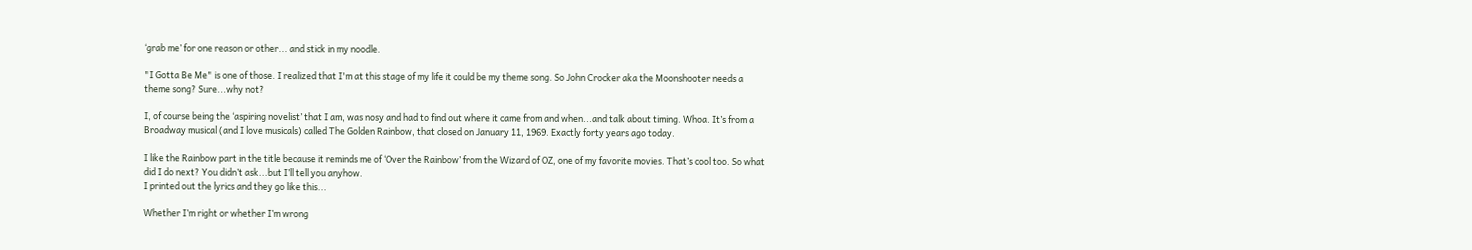‘grab me’ for one reason or other... and stick in my noodle.

"I Gotta Be Me" is one of those. I realized that I'm at this stage of my life it could be my theme song. So John Crocker aka the Moonshooter needs a theme song? Sure...why not?

I, of course being the ‘aspiring novelist’ that I am, was nosy and had to find out where it came from and when...and talk about timing. Whoa. It’s from a Broadway musical (and I love musicals) called The Golden Rainbow, that closed on January 11, 1969. Exactly forty years ago today.

I like the Rainbow part in the title because it reminds me of ‘Over the Rainbow’ from the Wizard of OZ, one of my favorite movies. That’s cool too. So what did I do next? You didn’t ask...but I’ll tell you anyhow.
I printed out the lyrics and they go like this...

Whether I’m right or whether I’m wrong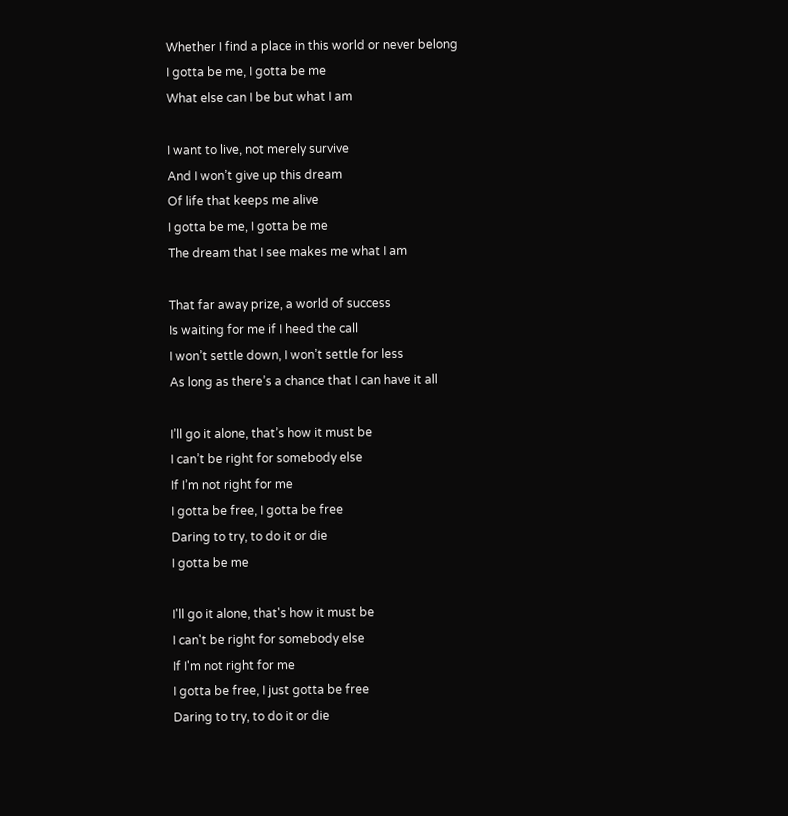Whether I find a place in this world or never belong
I gotta be me, I gotta be me
What else can I be but what I am

I want to live, not merely survive
And I won’t give up this dream
Of life that keeps me alive
I gotta be me, I gotta be me
The dream that I see makes me what I am

That far away prize, a world of success
Is waiting for me if I heed the call
I won’t settle down, I won’t settle for less
As long as there’s a chance that I can have it all

I’ll go it alone, that’s how it must be
I can’t be right for somebody else
If I’m not right for me
I gotta be free, I gotta be free
Daring to try, to do it or die
I gotta be me

I'll go it alone, that's how it must be
I can't be right for somebody else
If I'm not right for me
I gotta be free, I just gotta be free
Daring to try, to do it or die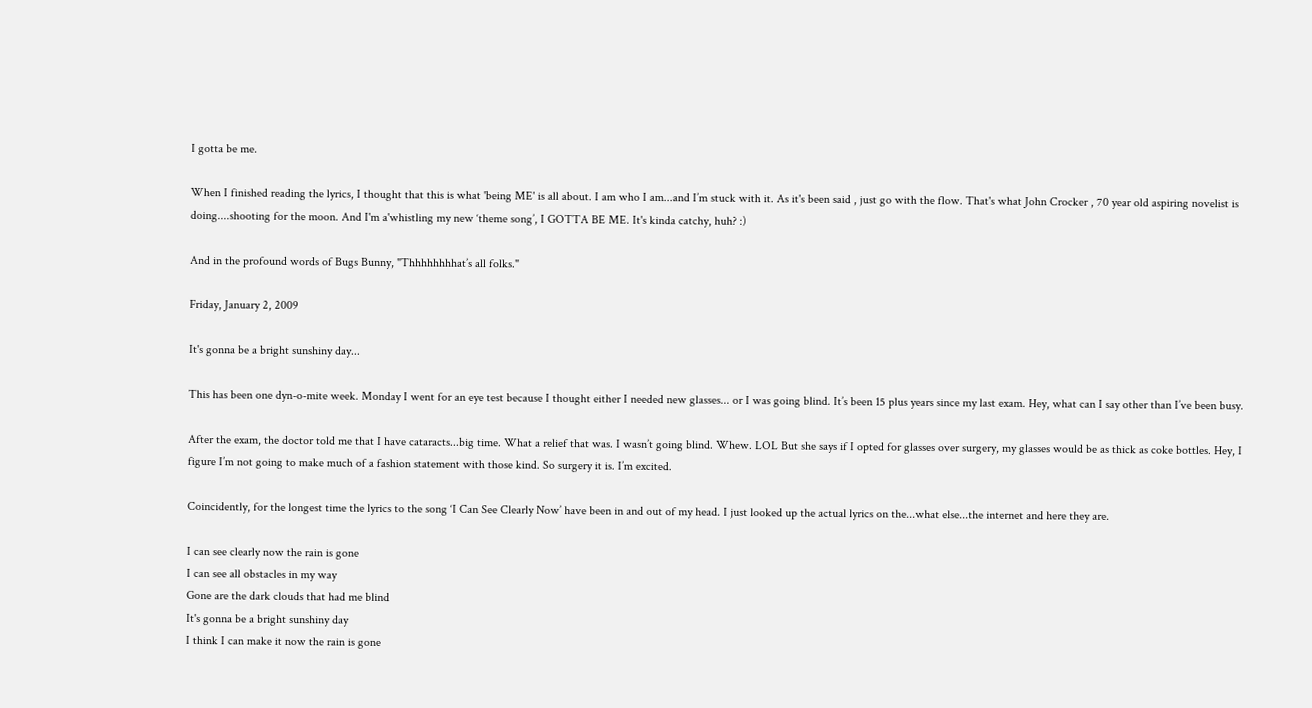I gotta be me.

When I finished reading the lyrics, I thought that this is what 'being ME' is all about. I am who I am...and I’m stuck with it. As it's been said , just go with the flow. That's what John Crocker , 70 year old aspiring novelist is doing....shooting for the moon. And I'm a'whistling my new ‘theme song’, I GOTTA BE ME. It's kinda catchy, huh? :)

And in the profound words of Bugs Bunny, "Thhhhhhhhat’s all folks."

Friday, January 2, 2009

It's gonna be a bright sunshiny day...

This has been one dyn-o-mite week. Monday I went for an eye test because I thought either I needed new glasses... or I was going blind. It’s been 15 plus years since my last exam. Hey, what can I say other than I’ve been busy.

After the exam, the doctor told me that I have cataracts...big time. What a relief that was. I wasn’t going blind. Whew. LOL But she says if I opted for glasses over surgery, my glasses would be as thick as coke bottles. Hey, I figure I’m not going to make much of a fashion statement with those kind. So surgery it is. I’m excited.

Coincidently, for the longest time the lyrics to the song ‘I Can See Clearly Now’ have been in and out of my head. I just looked up the actual lyrics on the...what else...the internet and here they are.

I can see clearly now the rain is gone
I can see all obstacles in my way
Gone are the dark clouds that had me blind
It's gonna be a bright sunshiny day
I think I can make it now the rain is gone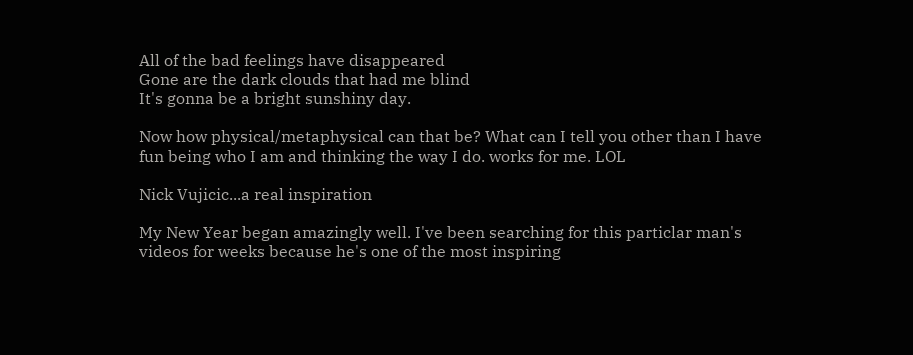All of the bad feelings have disappeared
Gone are the dark clouds that had me blind
It's gonna be a bright sunshiny day.

Now how physical/metaphysical can that be? What can I tell you other than I have fun being who I am and thinking the way I do. works for me. LOL

Nick Vujicic...a real inspiration

My New Year began amazingly well. I've been searching for this particlar man's videos for weeks because he's one of the most inspiring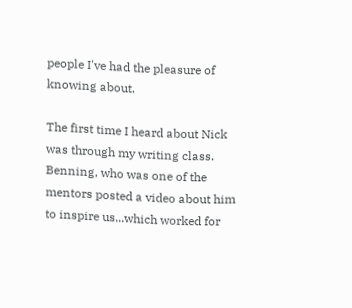people I've had the pleasure of knowing about.

The first time I heard about Nick was through my writing class. Benning, who was one of the mentors posted a video about him to inspire us...which worked for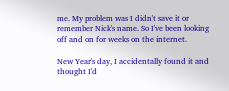me. My problem was I didn't save it or remember Nick's name. So I've been looking off and on for weeks on the internet.

New Year's day, I accidentally found it and thought I'd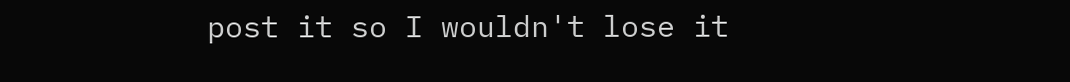post it so I wouldn't lose it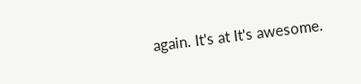again. It's at It's awesome.